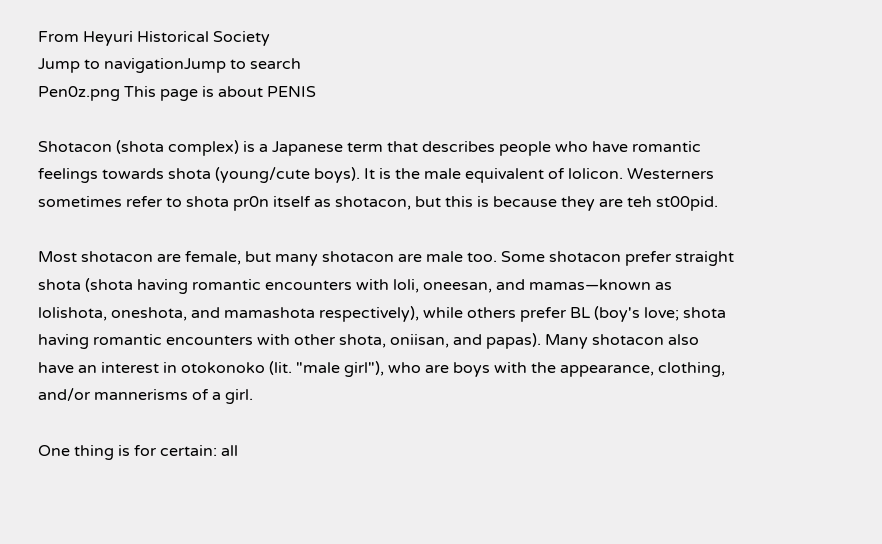From Heyuri Historical Society
Jump to navigationJump to search
Pen0z.png This page is about PENIS

Shotacon (shota complex) is a Japanese term that describes people who have romantic feelings towards shota (young/cute boys). It is the male equivalent of lolicon. Westerners sometimes refer to shota pr0n itself as shotacon, but this is because they are teh st00pid.

Most shotacon are female, but many shotacon are male too. Some shotacon prefer straight shota (shota having romantic encounters with loli, oneesan, and mamas—known as lolishota, oneshota, and mamashota respectively), while others prefer BL (boy's love; shota having romantic encounters with other shota, oniisan, and papas). Many shotacon also have an interest in otokonoko (lit. "male girl"), who are boys with the appearance, clothing, and/or mannerisms of a girl.

One thing is for certain: all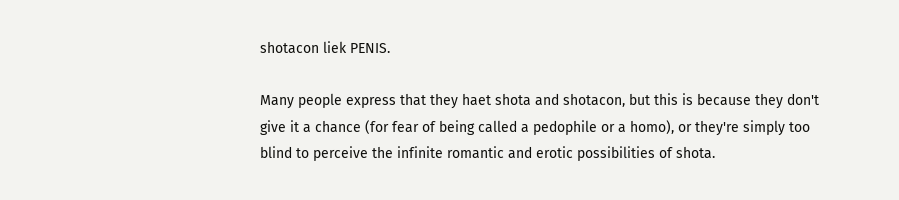shotacon liek PENIS.

Many people express that they haet shota and shotacon, but this is because they don't give it a chance (for fear of being called a pedophile or a homo), or they're simply too blind to perceive the infinite romantic and erotic possibilities of shota.